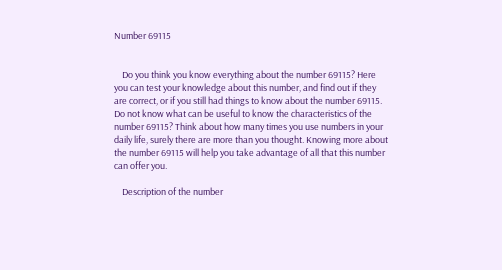Number 69115


    Do you think you know everything about the number 69115? Here you can test your knowledge about this number, and find out if they are correct, or if you still had things to know about the number 69115. Do not know what can be useful to know the characteristics of the number 69115? Think about how many times you use numbers in your daily life, surely there are more than you thought. Knowing more about the number 69115 will help you take advantage of all that this number can offer you.

    Description of the number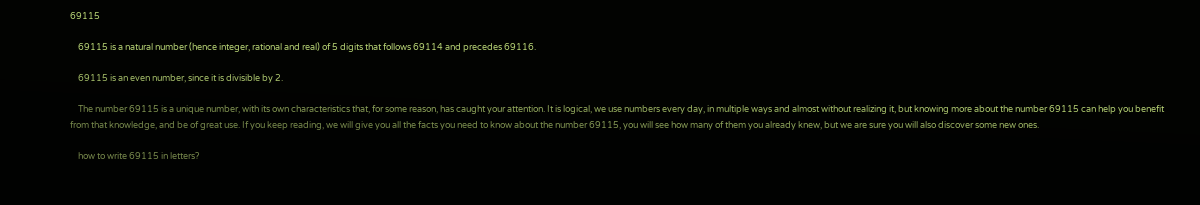69115

    69115 is a natural number (hence integer, rational and real) of 5 digits that follows 69114 and precedes 69116.

    69115 is an even number, since it is divisible by 2.

    The number 69115 is a unique number, with its own characteristics that, for some reason, has caught your attention. It is logical, we use numbers every day, in multiple ways and almost without realizing it, but knowing more about the number 69115 can help you benefit from that knowledge, and be of great use. If you keep reading, we will give you all the facts you need to know about the number 69115, you will see how many of them you already knew, but we are sure you will also discover some new ones.

    how to write 69115 in letters?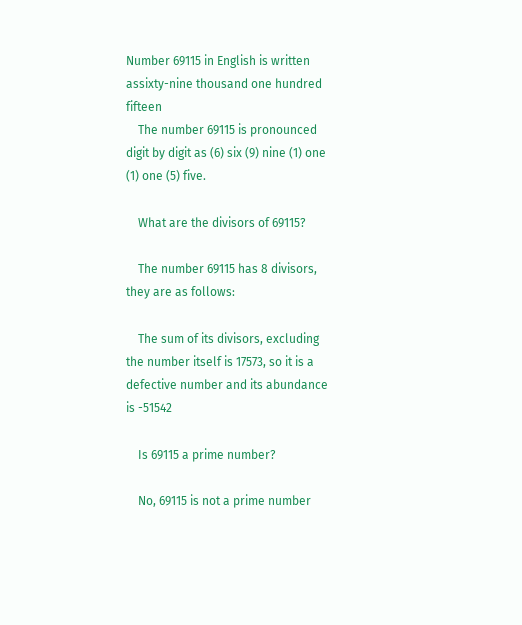Number 69115 in English is written assixty-nine thousand one hundred fifteen
    The number 69115 is pronounced digit by digit as (6) six (9) nine (1) one (1) one (5) five.

    What are the divisors of 69115?

    The number 69115 has 8 divisors, they are as follows:

    The sum of its divisors, excluding the number itself is 17573, so it is a defective number and its abundance is -51542

    Is 69115 a prime number?

    No, 69115 is not a prime number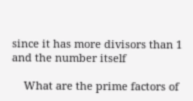since it has more divisors than 1 and the number itself

    What are the prime factors of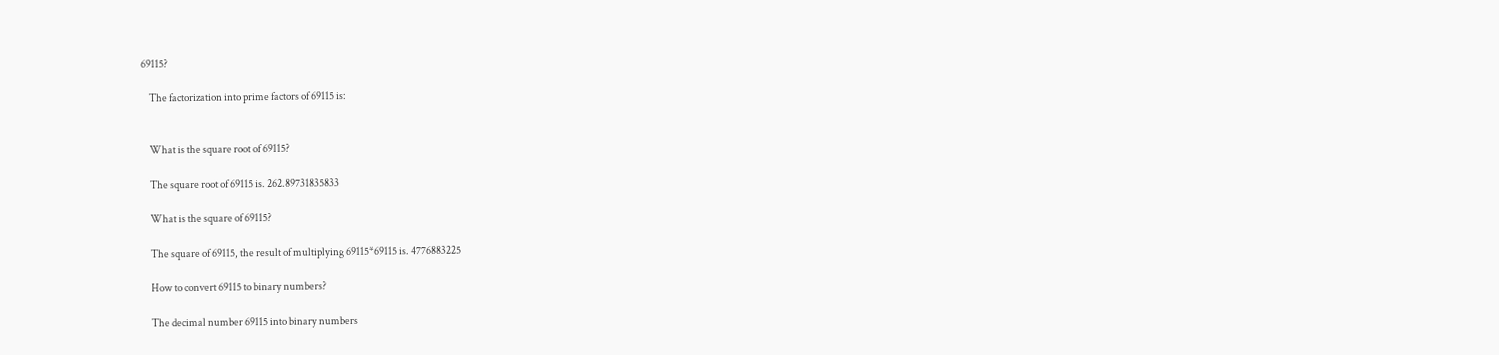69115?

    The factorization into prime factors of 69115 is:


    What is the square root of 69115?

    The square root of 69115 is. 262.89731835833

    What is the square of 69115?

    The square of 69115, the result of multiplying 69115*69115 is. 4776883225

    How to convert 69115 to binary numbers?

    The decimal number 69115 into binary numbers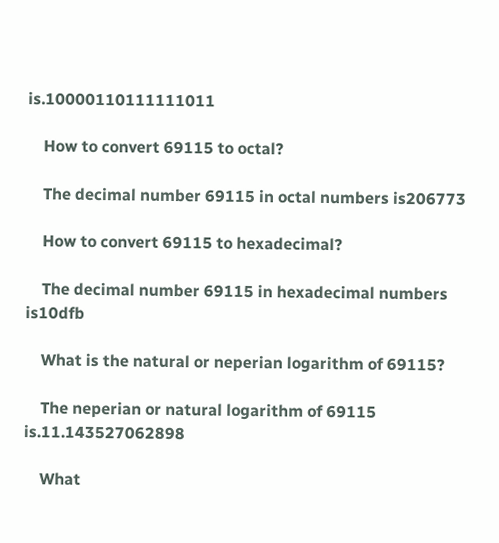is.10000110111111011

    How to convert 69115 to octal?

    The decimal number 69115 in octal numbers is206773

    How to convert 69115 to hexadecimal?

    The decimal number 69115 in hexadecimal numbers is10dfb

    What is the natural or neperian logarithm of 69115?

    The neperian or natural logarithm of 69115 is.11.143527062898

    What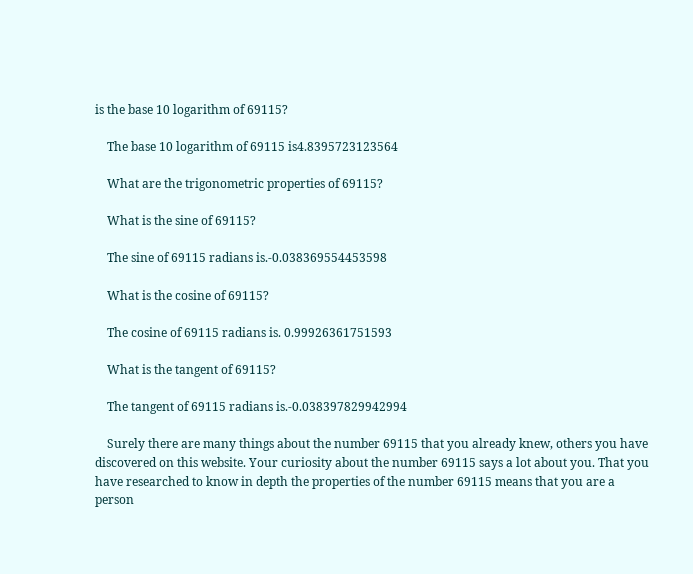is the base 10 logarithm of 69115?

    The base 10 logarithm of 69115 is4.8395723123564

    What are the trigonometric properties of 69115?

    What is the sine of 69115?

    The sine of 69115 radians is.-0.038369554453598

    What is the cosine of 69115?

    The cosine of 69115 radians is. 0.99926361751593

    What is the tangent of 69115?

    The tangent of 69115 radians is.-0.038397829942994

    Surely there are many things about the number 69115 that you already knew, others you have discovered on this website. Your curiosity about the number 69115 says a lot about you. That you have researched to know in depth the properties of the number 69115 means that you are a person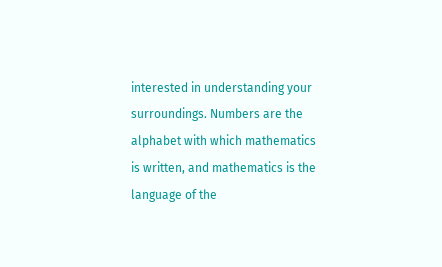interested in understanding your surroundings. Numbers are the alphabet with which mathematics is written, and mathematics is the language of the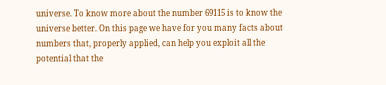universe. To know more about the number 69115 is to know the universe better. On this page we have for you many facts about numbers that, properly applied, can help you exploit all the potential that the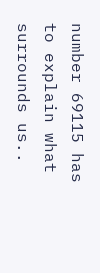number 69115 has to explain what surrounds us..